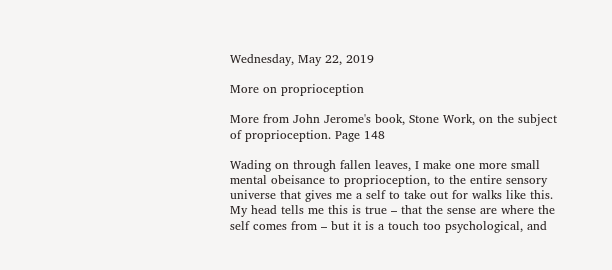Wednesday, May 22, 2019

More on proprioception

More from John Jerome's book, Stone Work, on the subject of proprioception. Page 148

Wading on through fallen leaves, I make one more small mental obeisance to proprioception, to the entire sensory universe that gives me a self to take out for walks like this. My head tells me this is true – that the sense are where the self comes from – but it is a touch too psychological, and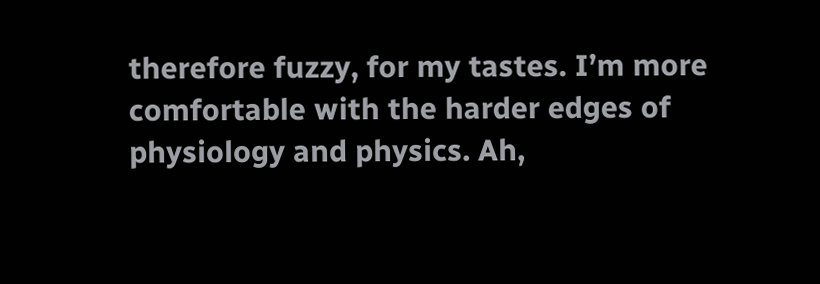therefore fuzzy, for my tastes. I’m more comfortable with the harder edges of physiology and physics. Ah,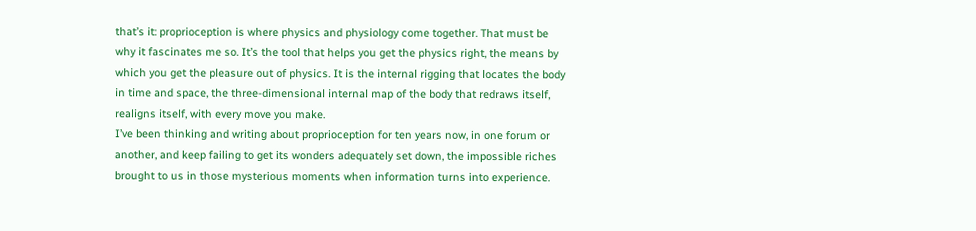that’s it: proprioception is where physics and physiology come together. That must be why it fascinates me so. It’s the tool that helps you get the physics right, the means by which you get the pleasure out of physics. It is the internal rigging that locates the body in time and space, the three-dimensional internal map of the body that redraws itself, realigns itself, with every move you make.
I’ve been thinking and writing about proprioception for ten years now, in one forum or another, and keep failing to get its wonders adequately set down, the impossible riches brought to us in those mysterious moments when information turns into experience.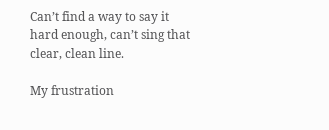Can’t find a way to say it hard enough, can’t sing that clear, clean line.

My frustration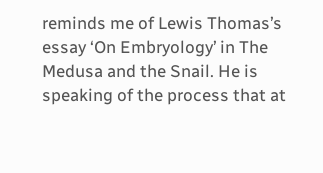reminds me of Lewis Thomas’s essay ‘On Embryology’ in The Medusa and the Snail. He is speaking of the process that at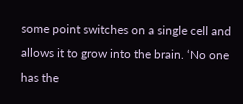some point switches on a single cell and allows it to grow into the brain. ‘No one has the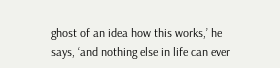ghost of an idea how this works,’ he says, ‘and nothing else in life can ever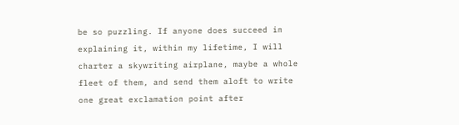be so puzzling. If anyone does succeed in explaining it, within my lifetime, I will charter a skywriting airplane, maybe a whole fleet of them, and send them aloft to write one great exclamation point after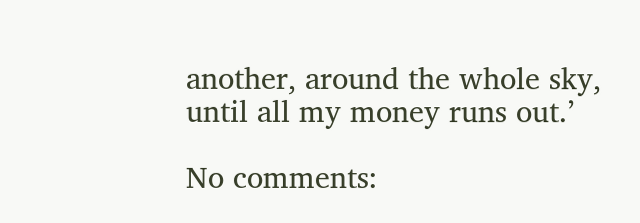another, around the whole sky, until all my money runs out.’

No comments: